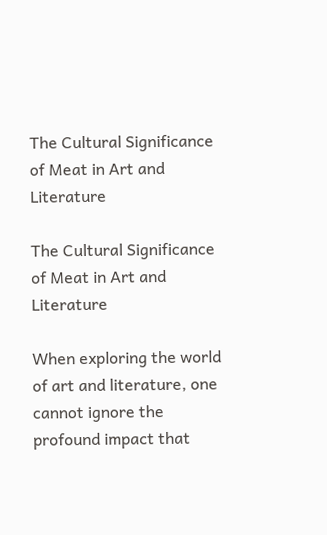The Cultural Significance of Meat in Art and Literature

The Cultural Significance of Meat in Art and Literature

When exploring the world of art and literature, one cannot ignore the profound impact that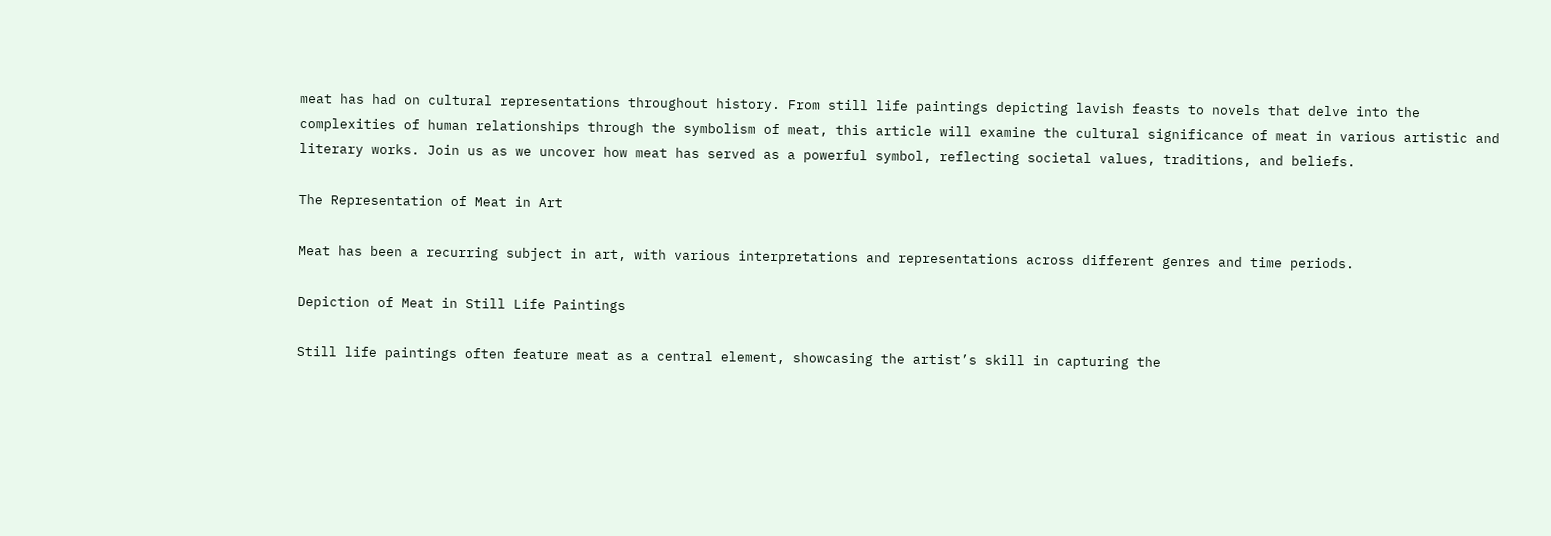meat has had on cultural representations throughout history. From still life paintings depicting lavish feasts to novels that delve into the complexities of human relationships through the symbolism of meat, this article will examine the cultural significance of meat in various artistic and literary works. Join us as we uncover how meat has served as a powerful symbol, reflecting societal values, traditions, and beliefs.

The Representation of Meat in Art

Meat has been a recurring subject in art, with various interpretations and representations across different genres and time periods.

Depiction of Meat in Still Life Paintings

Still life paintings often feature meat as a central element, showcasing the artist’s skill in capturing the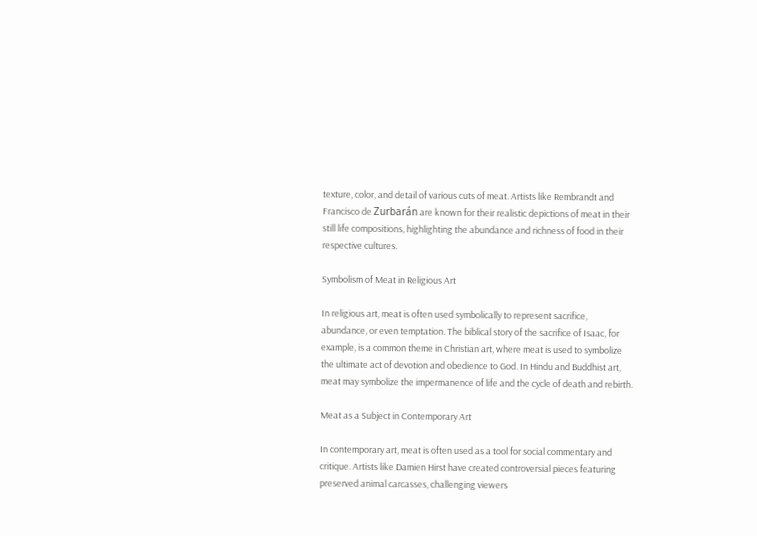texture, color, and detail of various cuts of meat. Artists like Rembrandt and Francisco de Zurbarán are known for their realistic depictions of meat in their still life compositions, highlighting the abundance and richness of food in their respective cultures.

Symbolism of Meat in Religious Art

In religious art, meat is often used symbolically to represent sacrifice, abundance, or even temptation. The biblical story of the sacrifice of Isaac, for example, is a common theme in Christian art, where meat is used to symbolize the ultimate act of devotion and obedience to God. In Hindu and Buddhist art, meat may symbolize the impermanence of life and the cycle of death and rebirth.

Meat as a Subject in Contemporary Art

In contemporary art, meat is often used as a tool for social commentary and critique. Artists like Damien Hirst have created controversial pieces featuring preserved animal carcasses, challenging viewers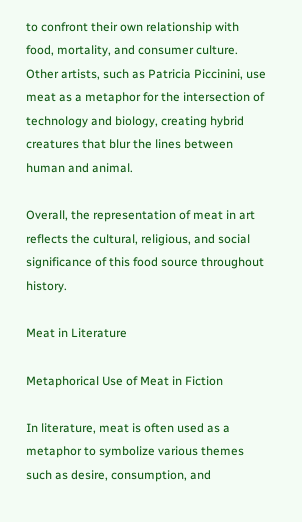to confront their own relationship with food, mortality, and consumer culture. Other artists, such as Patricia Piccinini, use meat as a metaphor for the intersection of technology and biology, creating hybrid creatures that blur the lines between human and animal.

Overall, the representation of meat in art reflects the cultural, religious, and social significance of this food source throughout history.

Meat in Literature

Metaphorical Use of Meat in Fiction

In literature, meat is often used as a metaphor to symbolize various themes such as desire, consumption, and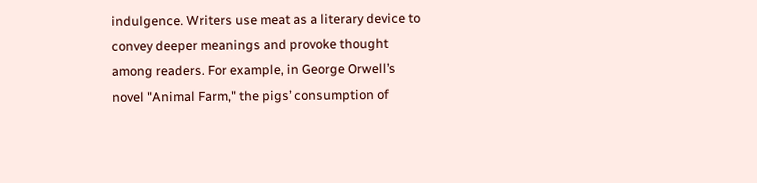indulgence. Writers use meat as a literary device to convey deeper meanings and provoke thought among readers. For example, in George Orwell’s novel "Animal Farm," the pigs’ consumption of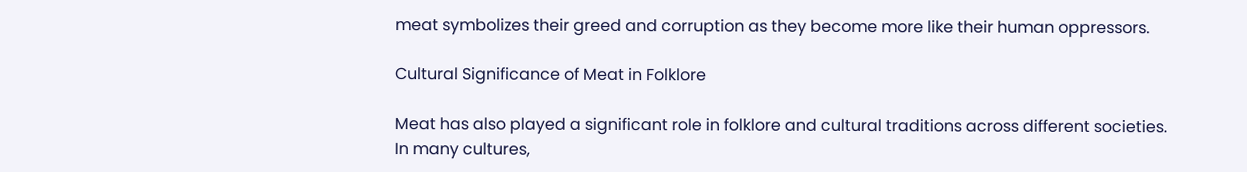meat symbolizes their greed and corruption as they become more like their human oppressors.

Cultural Significance of Meat in Folklore

Meat has also played a significant role in folklore and cultural traditions across different societies. In many cultures,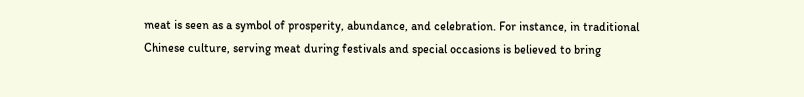meat is seen as a symbol of prosperity, abundance, and celebration. For instance, in traditional Chinese culture, serving meat during festivals and special occasions is believed to bring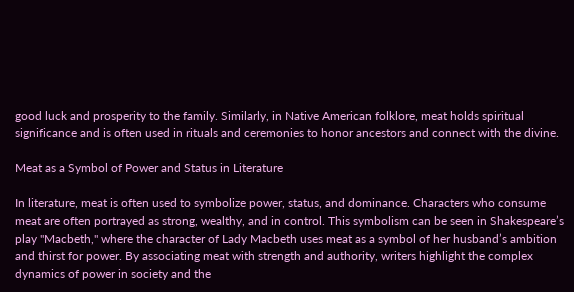good luck and prosperity to the family. Similarly, in Native American folklore, meat holds spiritual significance and is often used in rituals and ceremonies to honor ancestors and connect with the divine.

Meat as a Symbol of Power and Status in Literature

In literature, meat is often used to symbolize power, status, and dominance. Characters who consume meat are often portrayed as strong, wealthy, and in control. This symbolism can be seen in Shakespeare’s play "Macbeth," where the character of Lady Macbeth uses meat as a symbol of her husband’s ambition and thirst for power. By associating meat with strength and authority, writers highlight the complex dynamics of power in society and the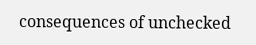consequences of unchecked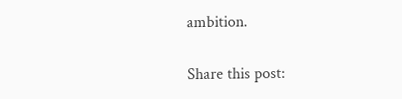ambition.

Share this post: